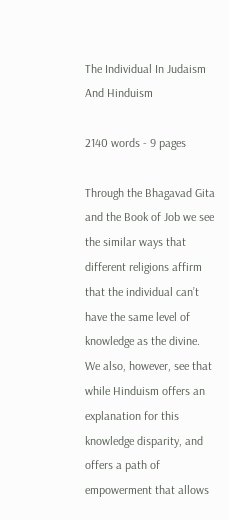The Individual In Judaism And Hinduism

2140 words - 9 pages

Through the Bhagavad Gita and the Book of Job we see the similar ways that different religions affirm that the individual can’t have the same level of knowledge as the divine. We also, however, see that while Hinduism offers an explanation for this knowledge disparity, and offers a path of empowerment that allows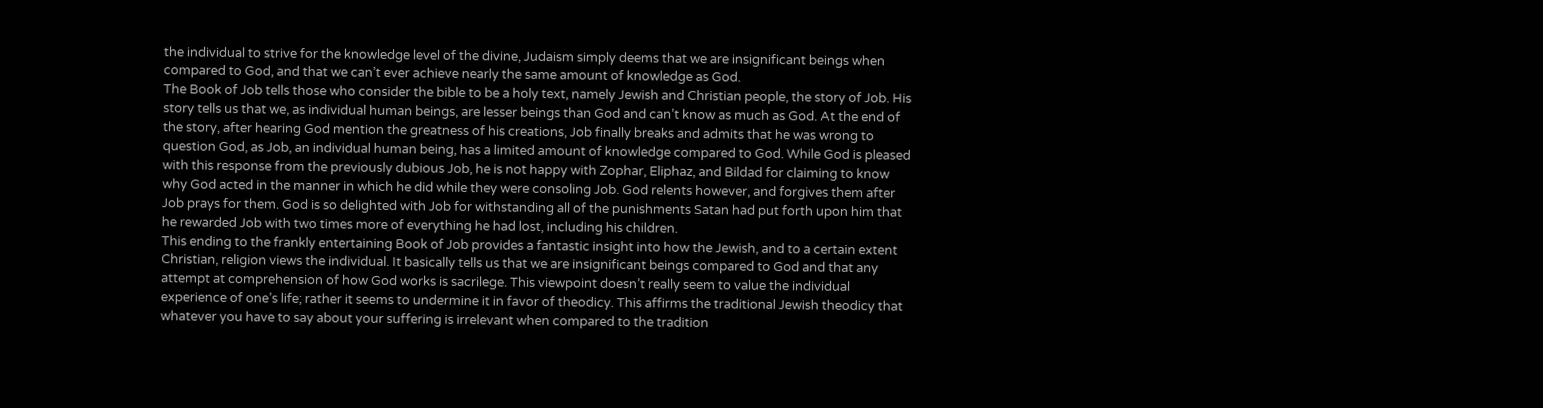the individual to strive for the knowledge level of the divine, Judaism simply deems that we are insignificant beings when compared to God, and that we can’t ever achieve nearly the same amount of knowledge as God.
The Book of Job tells those who consider the bible to be a holy text, namely Jewish and Christian people, the story of Job. His story tells us that we, as individual human beings, are lesser beings than God and can’t know as much as God. At the end of the story, after hearing God mention the greatness of his creations, Job finally breaks and admits that he was wrong to question God, as Job, an individual human being, has a limited amount of knowledge compared to God. While God is pleased with this response from the previously dubious Job, he is not happy with Zophar, Eliphaz, and Bildad for claiming to know why God acted in the manner in which he did while they were consoling Job. God relents however, and forgives them after Job prays for them. God is so delighted with Job for withstanding all of the punishments Satan had put forth upon him that he rewarded Job with two times more of everything he had lost, including his children.
This ending to the frankly entertaining Book of Job provides a fantastic insight into how the Jewish, and to a certain extent Christian, religion views the individual. It basically tells us that we are insignificant beings compared to God and that any attempt at comprehension of how God works is sacrilege. This viewpoint doesn’t really seem to value the individual experience of one’s life; rather it seems to undermine it in favor of theodicy. This affirms the traditional Jewish theodicy that whatever you have to say about your suffering is irrelevant when compared to the tradition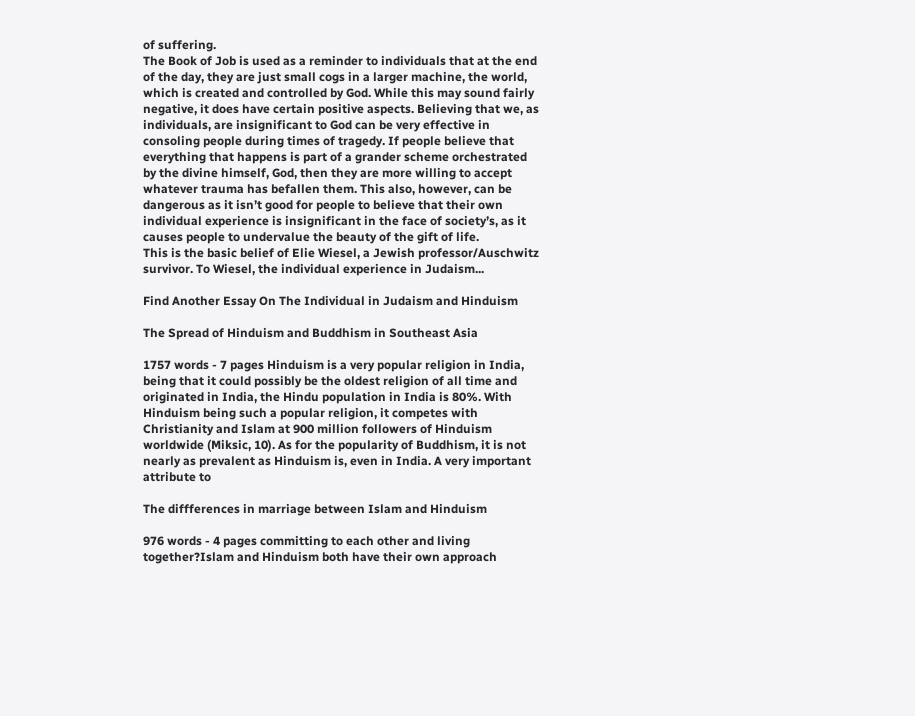of suffering.
The Book of Job is used as a reminder to individuals that at the end of the day, they are just small cogs in a larger machine, the world, which is created and controlled by God. While this may sound fairly negative, it does have certain positive aspects. Believing that we, as individuals, are insignificant to God can be very effective in consoling people during times of tragedy. If people believe that everything that happens is part of a grander scheme orchestrated by the divine himself, God, then they are more willing to accept whatever trauma has befallen them. This also, however, can be dangerous as it isn’t good for people to believe that their own individual experience is insignificant in the face of society’s, as it causes people to undervalue the beauty of the gift of life.
This is the basic belief of Elie Wiesel, a Jewish professor/Auschwitz survivor. To Wiesel, the individual experience in Judaism...

Find Another Essay On The Individual in Judaism and Hinduism

The Spread of Hinduism and Buddhism in Southeast Asia

1757 words - 7 pages Hinduism is a very popular religion in India, being that it could possibly be the oldest religion of all time and originated in India, the Hindu population in India is 80%. With Hinduism being such a popular religion, it competes with Christianity and Islam at 900 million followers of Hinduism worldwide (Miksic, 10). As for the popularity of Buddhism, it is not nearly as prevalent as Hinduism is, even in India. A very important attribute to

The diffferences in marriage between Islam and Hinduism

976 words - 4 pages committing to each other and living together?Islam and Hinduism both have their own approach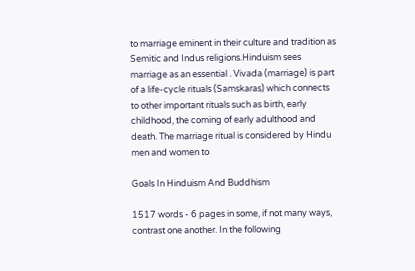to marriage eminent in their culture and tradition as Semitic and Indus religions.Hinduism sees marriage as an essential . Vivada (marriage) is part of a life-cycle rituals (Samskaras) which connects to other important rituals such as birth, early childhood, the coming of early adulthood and death. The marriage ritual is considered by Hindu men and women to

Goals In Hinduism And Buddhism

1517 words - 6 pages in some, if not many ways, contrast one another. In the following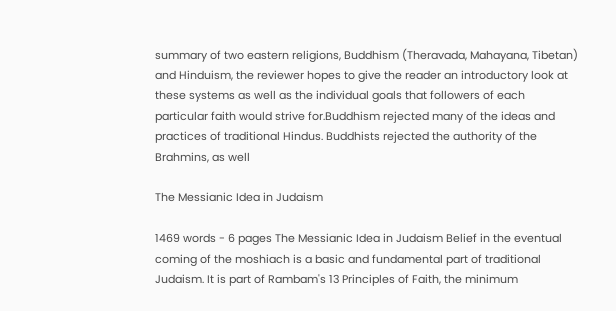summary of two eastern religions, Buddhism (Theravada, Mahayana, Tibetan) and Hinduism, the reviewer hopes to give the reader an introductory look at these systems as well as the individual goals that followers of each particular faith would strive for.Buddhism rejected many of the ideas and practices of traditional Hindus. Buddhists rejected the authority of the Brahmins, as well

The Messianic Idea in Judaism

1469 words - 6 pages The Messianic Idea in Judaism Belief in the eventual coming of the moshiach is a basic and fundamental part of traditional Judaism. It is part of Rambam's 13 Principles of Faith, the minimum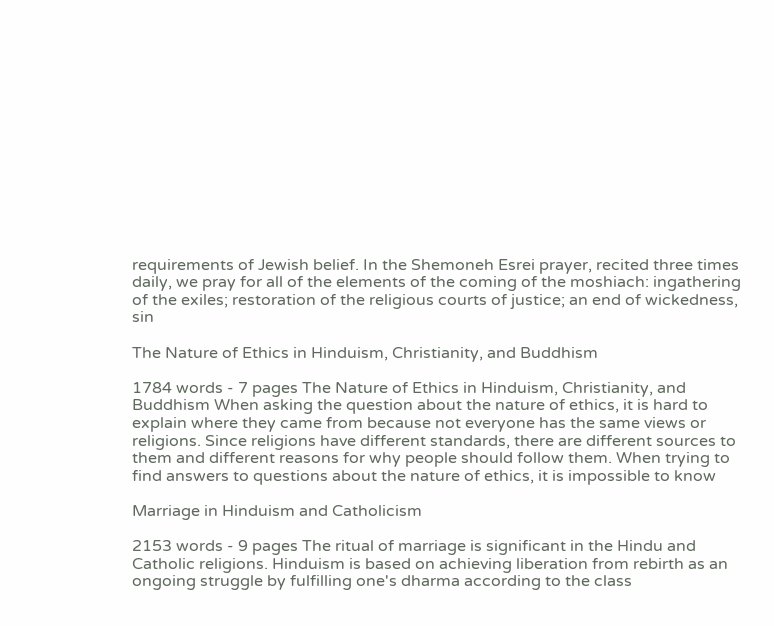requirements of Jewish belief. In the Shemoneh Esrei prayer, recited three times daily, we pray for all of the elements of the coming of the moshiach: ingathering of the exiles; restoration of the religious courts of justice; an end of wickedness, sin

The Nature of Ethics in Hinduism, Christianity, and Buddhism

1784 words - 7 pages The Nature of Ethics in Hinduism, Christianity, and Buddhism When asking the question about the nature of ethics, it is hard to explain where they came from because not everyone has the same views or religions. Since religions have different standards, there are different sources to them and different reasons for why people should follow them. When trying to find answers to questions about the nature of ethics, it is impossible to know

Marriage in Hinduism and Catholicism

2153 words - 9 pages The ritual of marriage is significant in the Hindu and Catholic religions. Hinduism is based on achieving liberation from rebirth as an ongoing struggle by fulfilling one's dharma according to the class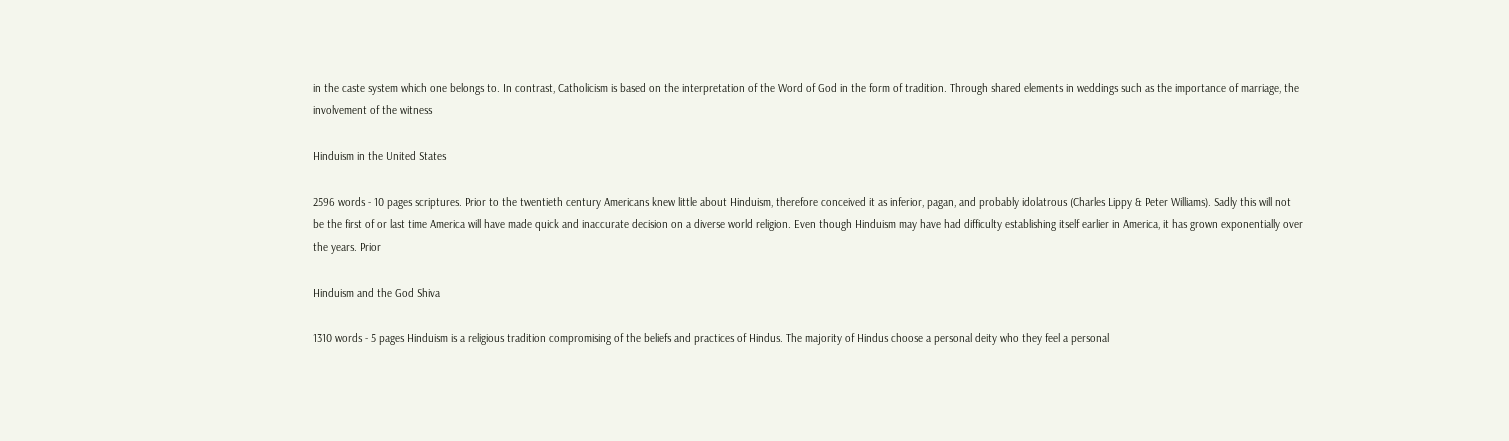in the caste system which one belongs to. In contrast, Catholicism is based on the interpretation of the Word of God in the form of tradition. Through shared elements in weddings such as the importance of marriage, the involvement of the witness

Hinduism in the United States

2596 words - 10 pages scriptures. Prior to the twentieth century Americans knew little about Hinduism, therefore conceived it as inferior, pagan, and probably idolatrous (Charles Lippy & Peter Williams). Sadly this will not be the first of or last time America will have made quick and inaccurate decision on a diverse world religion. Even though Hinduism may have had difficulty establishing itself earlier in America, it has grown exponentially over the years. Prior

Hinduism and the God Shiva

1310 words - 5 pages Hinduism is a religious tradition compromising of the beliefs and practices of Hindus. The majority of Hindus choose a personal deity who they feel a personal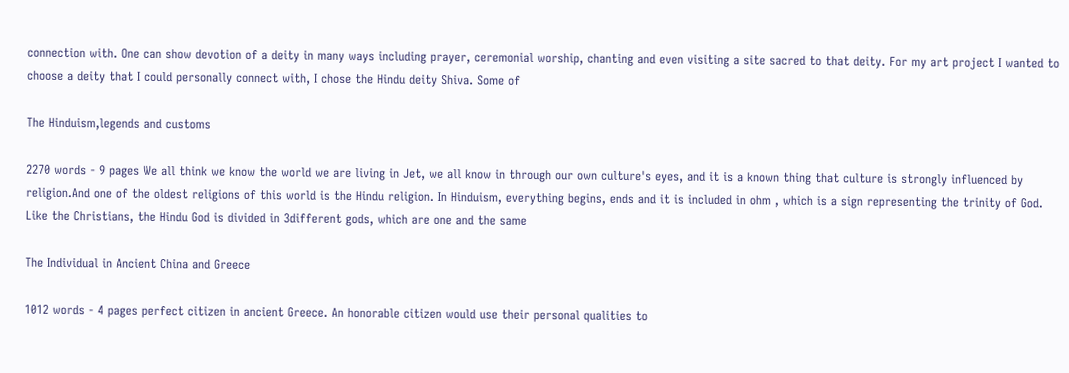connection with. One can show devotion of a deity in many ways including prayer, ceremonial worship, chanting and even visiting a site sacred to that deity. For my art project I wanted to choose a deity that I could personally connect with, I chose the Hindu deity Shiva. Some of

The Hinduism,legends and customs

2270 words - 9 pages We all think we know the world we are living in Jet, we all know in through our own culture's eyes, and it is a known thing that culture is strongly influenced by religion.And one of the oldest religions of this world is the Hindu religion. In Hinduism, everything begins, ends and it is included in ohm , which is a sign representing the trinity of God. Like the Christians, the Hindu God is divided in 3different gods, which are one and the same

The Individual in Ancient China and Greece

1012 words - 4 pages perfect citizen in ancient Greece. An honorable citizen would use their personal qualities to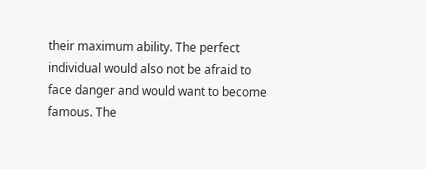their maximum ability. The perfect individual would also not be afraid to face danger and would want to become famous. The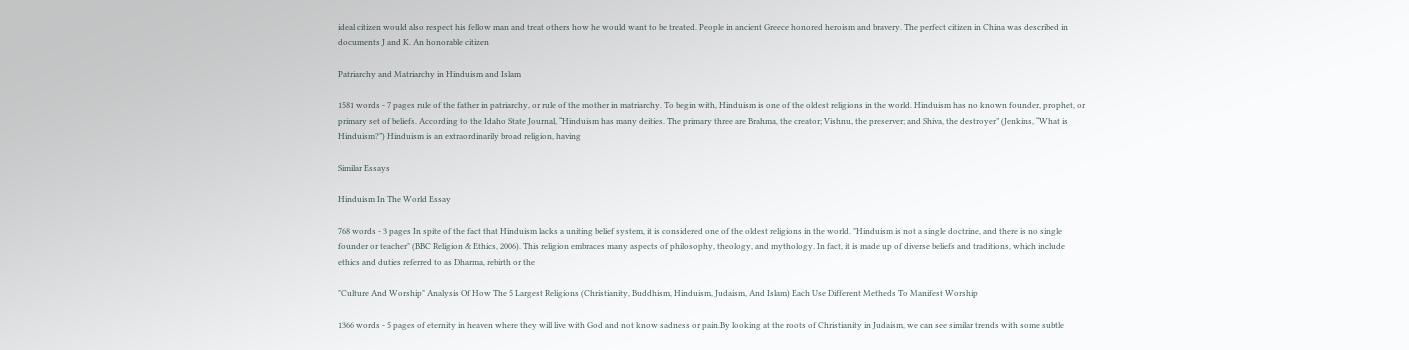ideal citizen would also respect his fellow man and treat others how he would want to be treated. People in ancient Greece honored heroism and bravery. The perfect citizen in China was described in documents J and K. An honorable citizen

Patriarchy and Matriarchy in Hinduism and Islam

1581 words - 7 pages rule of the father in patriarchy, or rule of the mother in matriarchy. To begin with, Hinduism is one of the oldest religions in the world. Hinduism has no known founder, prophet, or primary set of beliefs. According to the Idaho State Journal, “Hinduism has many deities. The primary three are Brahma, the creator; Vishnu, the preserver; and Shiva, the destroyer” (Jenkins, “What is Hinduism?”) Hinduism is an extraordinarily broad religion, having

Similar Essays

Hinduism In The World Essay

768 words - 3 pages In spite of the fact that Hinduism lacks a uniting belief system, it is considered one of the oldest religions in the world. "Hinduism is not a single doctrine, and there is no single founder or teacher" (BBC Religion & Ethics, 2006). This religion embraces many aspects of philosophy, theology, and mythology. In fact, it is made up of diverse beliefs and traditions, which include ethics and duties referred to as Dharma, rebirth or the

"Culture And Worship" Analysis Of How The 5 Largest Religions (Christianity, Buddhism, Hinduism, Judaism, And Islam) Each Use Different Metheds To Manifest Worship

1366 words - 5 pages of eternity in heaven where they will live with God and not know sadness or pain.By looking at the roots of Christianity in Judaism, we can see similar trends with some subtle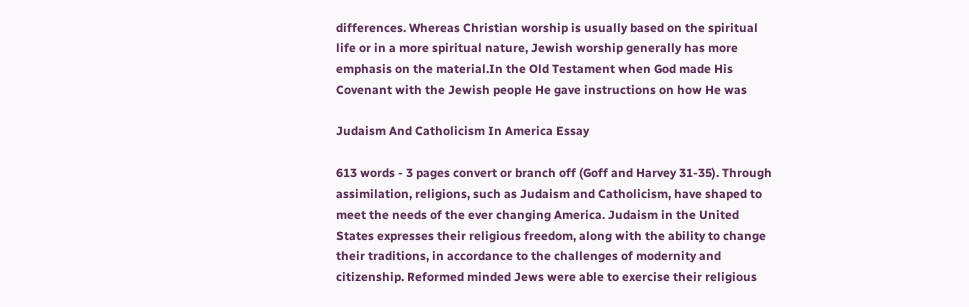differences. Whereas Christian worship is usually based on the spiritual life or in a more spiritual nature, Jewish worship generally has more emphasis on the material.In the Old Testament when God made His Covenant with the Jewish people He gave instructions on how He was

Judaism And Catholicism In America Essay

613 words - 3 pages convert or branch off (Goff and Harvey 31-35). Through assimilation, religions, such as Judaism and Catholicism, have shaped to meet the needs of the ever changing America. Judaism in the United States expresses their religious freedom, along with the ability to change their traditions, in accordance to the challenges of modernity and citizenship. Reformed minded Jews were able to exercise their religious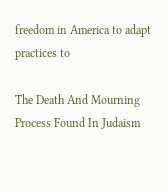freedom in America to adapt practices to

The Death And Mourning Process Found In Judaism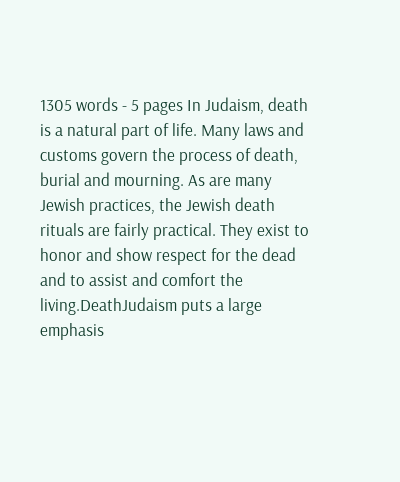1305 words - 5 pages In Judaism, death is a natural part of life. Many laws and customs govern the process of death, burial and mourning. As are many Jewish practices, the Jewish death rituals are fairly practical. They exist to honor and show respect for the dead and to assist and comfort the living.DeathJudaism puts a large emphasis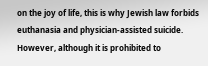on the joy of life, this is why Jewish law forbids euthanasia and physician-assisted suicide. However, although it is prohibited to